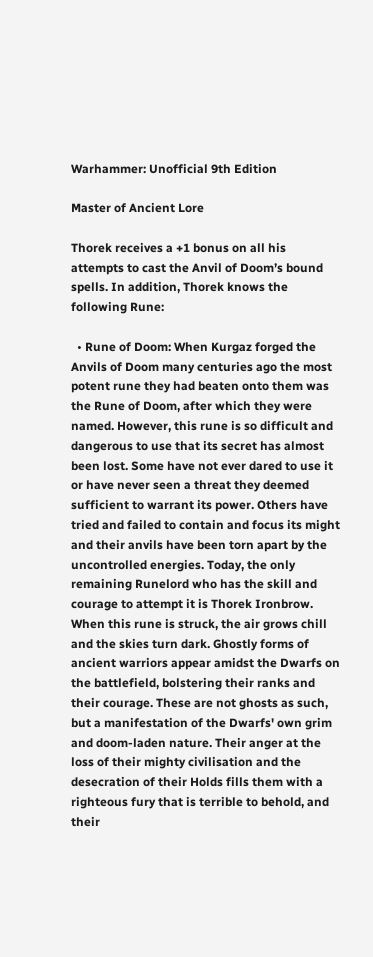Warhammer: Unofficial 9th Edition

Master of Ancient Lore

Thorek receives a +1 bonus on all his attempts to cast the Anvil of Doom’s bound spells. In addition, Thorek knows the following Rune:

  • Rune of Doom: When Kurgaz forged the Anvils of Doom many centuries ago the most potent rune they had beaten onto them was the Rune of Doom, after which they were named. However, this rune is so difficult and dangerous to use that its secret has almost been lost. Some have not ever dared to use it or have never seen a threat they deemed sufficient to warrant its power. Others have tried and failed to contain and focus its might and their anvils have been torn apart by the uncontrolled energies. Today, the only remaining Runelord who has the skill and courage to attempt it is Thorek Ironbrow. When this rune is struck, the air grows chill and the skies turn dark. Ghostly forms of ancient warriors appear amidst the Dwarfs on the battlefield, bolstering their ranks and their courage. These are not ghosts as such, but a manifestation of the Dwarfs' own grim and doom-laden nature. Their anger at the loss of their mighty civilisation and the desecration of their Holds fills them with a righteous fury that is terrible to behold, and their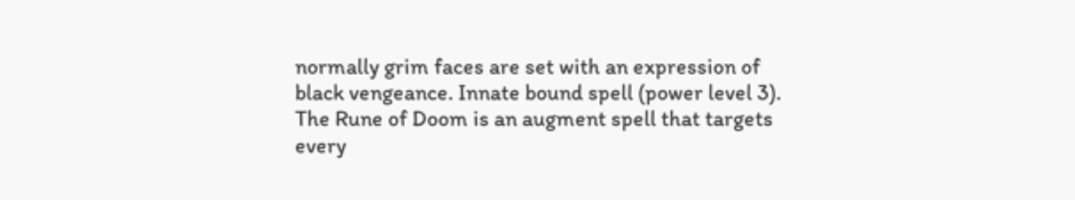normally grim faces are set with an expression of black vengeance. Innate bound spell (power level 3). The Rune of Doom is an augment spell that targets every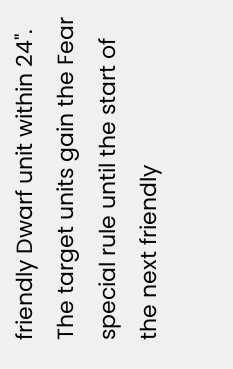friendly Dwarf unit within 24". The target units gain the Fear special rule until the start of the next friendly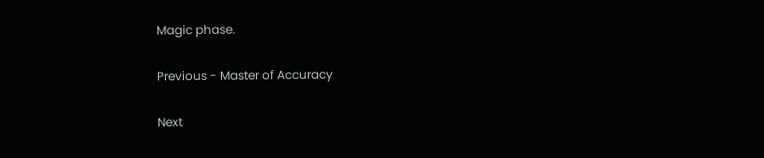Magic phase.

Previous - Master of Accuracy

Next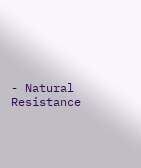- Natural Resistance